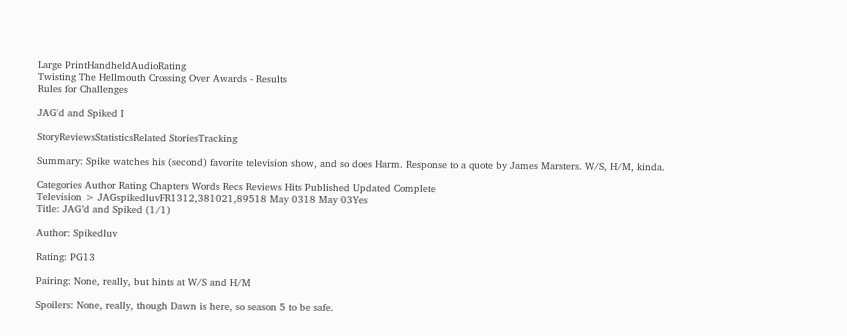Large PrintHandheldAudioRating
Twisting The Hellmouth Crossing Over Awards - Results
Rules for Challenges

JAG'd and Spiked I

StoryReviewsStatisticsRelated StoriesTracking

Summary: Spike watches his (second) favorite television show, and so does Harm. Response to a quote by James Marsters. W/S, H/M, kinda.

Categories Author Rating Chapters Words Recs Reviews Hits Published Updated Complete
Television > JAGspikedluvFR1312,381021,89518 May 0318 May 03Yes
Title: JAG’d and Spiked (1/1)

Author: Spikedluv

Rating: PG13

Pairing: None, really, but hints at W/S and H/M

Spoilers: None, really, though Dawn is here, so season 5 to be safe.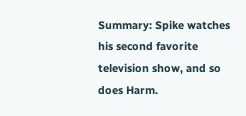Summary: Spike watches his second favorite television show, and so does Harm.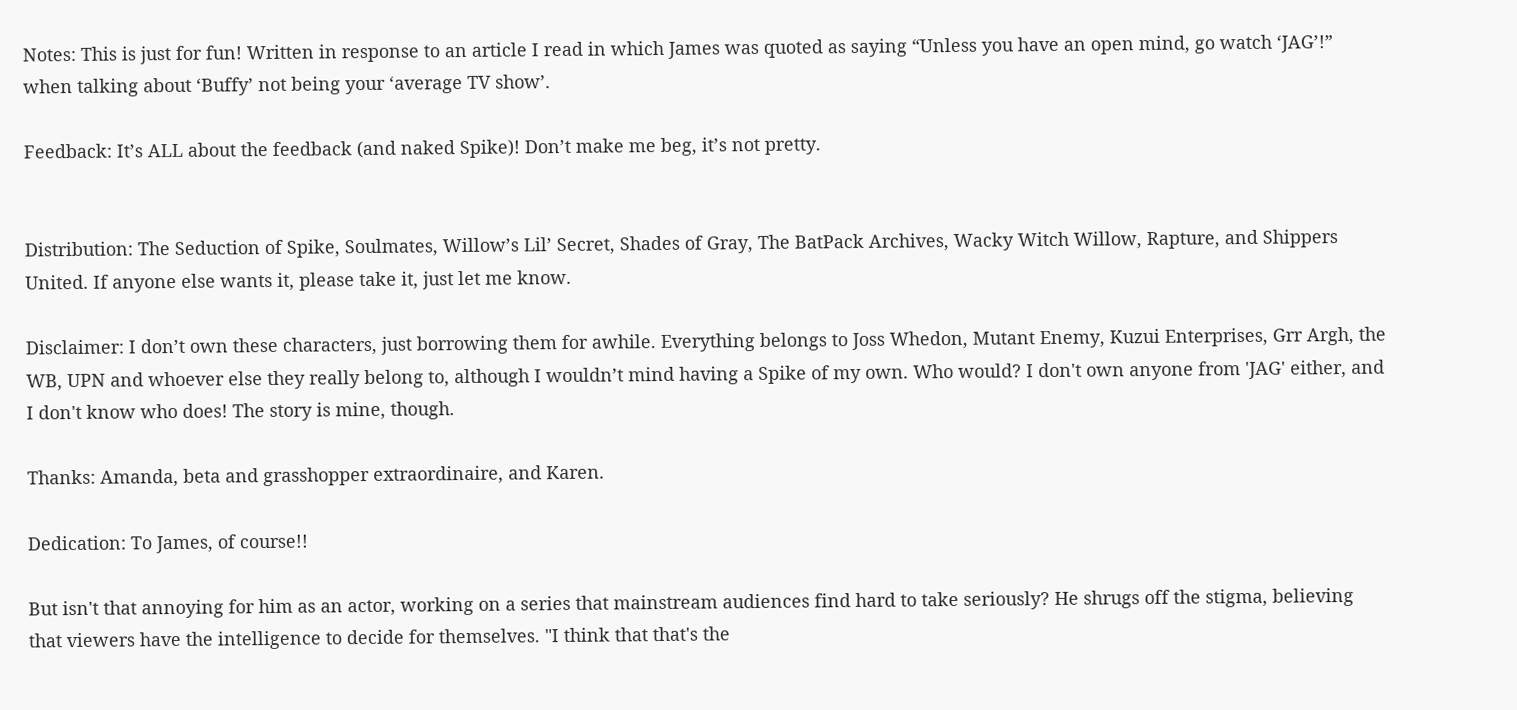Notes: This is just for fun! Written in response to an article I read in which James was quoted as saying “Unless you have an open mind, go watch ‘JAG’!” when talking about ‘Buffy’ not being your ‘average TV show’.

Feedback: It’s ALL about the feedback (and naked Spike)! Don’t make me beg, it’s not pretty.


Distribution: The Seduction of Spike, Soulmates, Willow’s Lil’ Secret, Shades of Gray, The BatPack Archives, Wacky Witch Willow, Rapture, and Shippers United. If anyone else wants it, please take it, just let me know.

Disclaimer: I don’t own these characters, just borrowing them for awhile. Everything belongs to Joss Whedon, Mutant Enemy, Kuzui Enterprises, Grr Argh, the WB, UPN and whoever else they really belong to, although I wouldn’t mind having a Spike of my own. Who would? I don't own anyone from 'JAG' either, and I don't know who does! The story is mine, though.

Thanks: Amanda, beta and grasshopper extraordinaire, and Karen.

Dedication: To James, of course!!

But isn't that annoying for him as an actor, working on a series that mainstream audiences find hard to take seriously? He shrugs off the stigma, believing that viewers have the intelligence to decide for themselves. "I think that that's the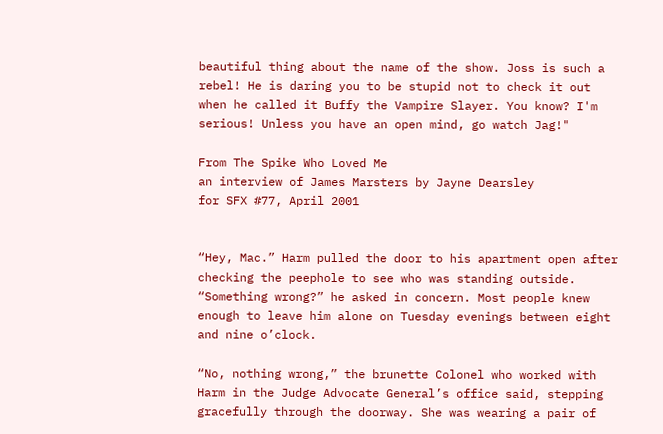beautiful thing about the name of the show. Joss is such a rebel! He is daring you to be stupid not to check it out when he called it Buffy the Vampire Slayer. You know? I'm serious! Unless you have an open mind, go watch Jag!"

From The Spike Who Loved Me
an interview of James Marsters by Jayne Dearsley
for SFX #77, April 2001


“Hey, Mac.” Harm pulled the door to his apartment open after checking the peephole to see who was standing outside. “Something wrong?” he asked in concern. Most people knew enough to leave him alone on Tuesday evenings between eight and nine o’clock.

“No, nothing wrong,” the brunette Colonel who worked with Harm in the Judge Advocate General’s office said, stepping gracefully through the doorway. She was wearing a pair of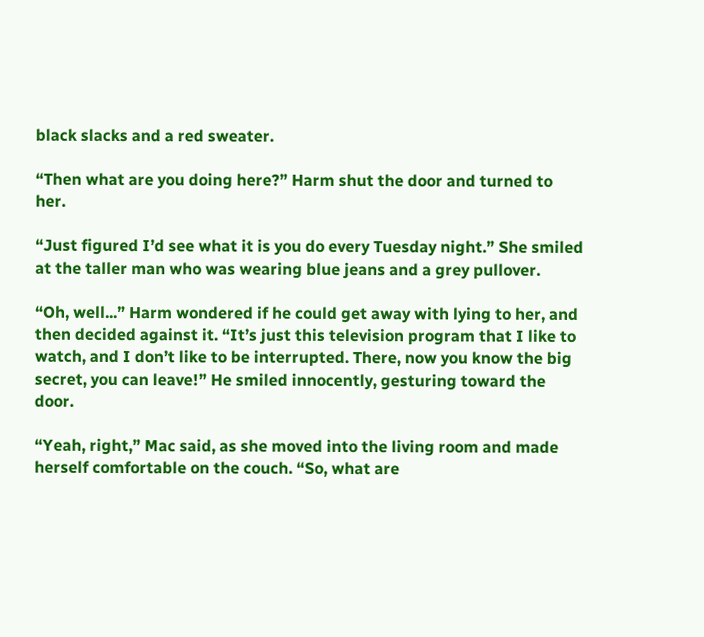black slacks and a red sweater.

“Then what are you doing here?” Harm shut the door and turned to her.

“Just figured I’d see what it is you do every Tuesday night.” She smiled at the taller man who was wearing blue jeans and a grey pullover.

“Oh, well...” Harm wondered if he could get away with lying to her, and then decided against it. “It’s just this television program that I like to watch, and I don’t like to be interrupted. There, now you know the big secret, you can leave!” He smiled innocently, gesturing toward the door.

“Yeah, right,” Mac said, as she moved into the living room and made herself comfortable on the couch. “So, what are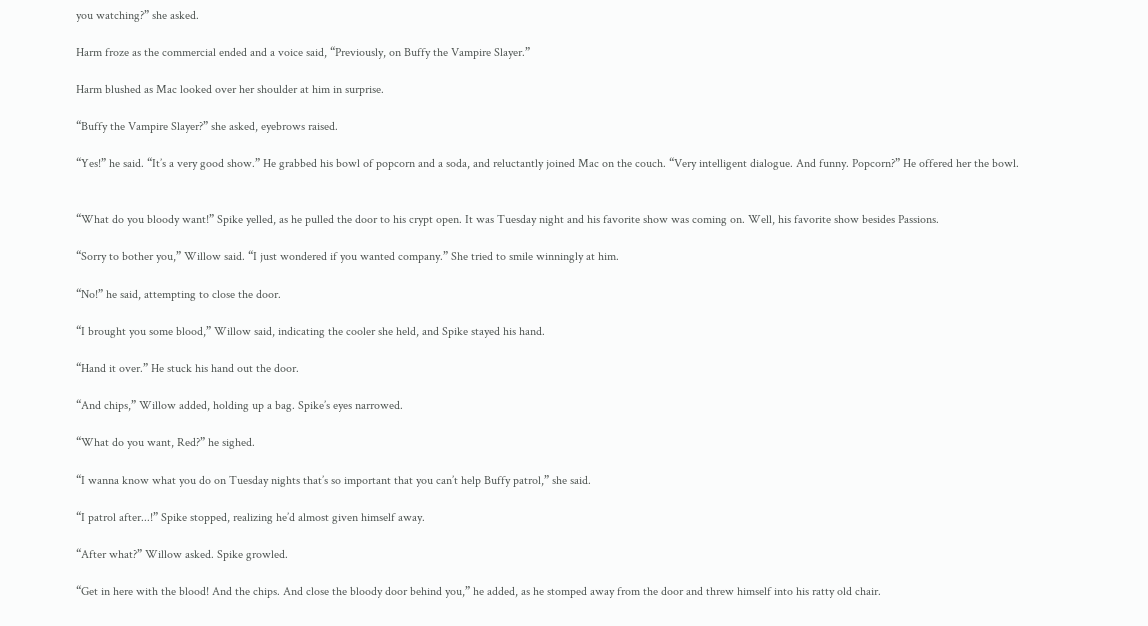you watching?” she asked.

Harm froze as the commercial ended and a voice said, “Previously, on Buffy the Vampire Slayer.”

Harm blushed as Mac looked over her shoulder at him in surprise.

“Buffy the Vampire Slayer?” she asked, eyebrows raised.

“Yes!” he said. “It’s a very good show.” He grabbed his bowl of popcorn and a soda, and reluctantly joined Mac on the couch. “Very intelligent dialogue. And funny. Popcorn?” He offered her the bowl.


“What do you bloody want!” Spike yelled, as he pulled the door to his crypt open. It was Tuesday night and his favorite show was coming on. Well, his favorite show besides Passions.

“Sorry to bother you,” Willow said. “I just wondered if you wanted company.” She tried to smile winningly at him.

“No!” he said, attempting to close the door.

“I brought you some blood,” Willow said, indicating the cooler she held, and Spike stayed his hand.

“Hand it over.” He stuck his hand out the door.

“And chips,” Willow added, holding up a bag. Spike’s eyes narrowed.

“What do you want, Red?” he sighed.

“I wanna know what you do on Tuesday nights that’s so important that you can’t help Buffy patrol,” she said.

“I patrol after...!” Spike stopped, realizing he’d almost given himself away.

“After what?” Willow asked. Spike growled.

“Get in here with the blood! And the chips. And close the bloody door behind you,” he added, as he stomped away from the door and threw himself into his ratty old chair.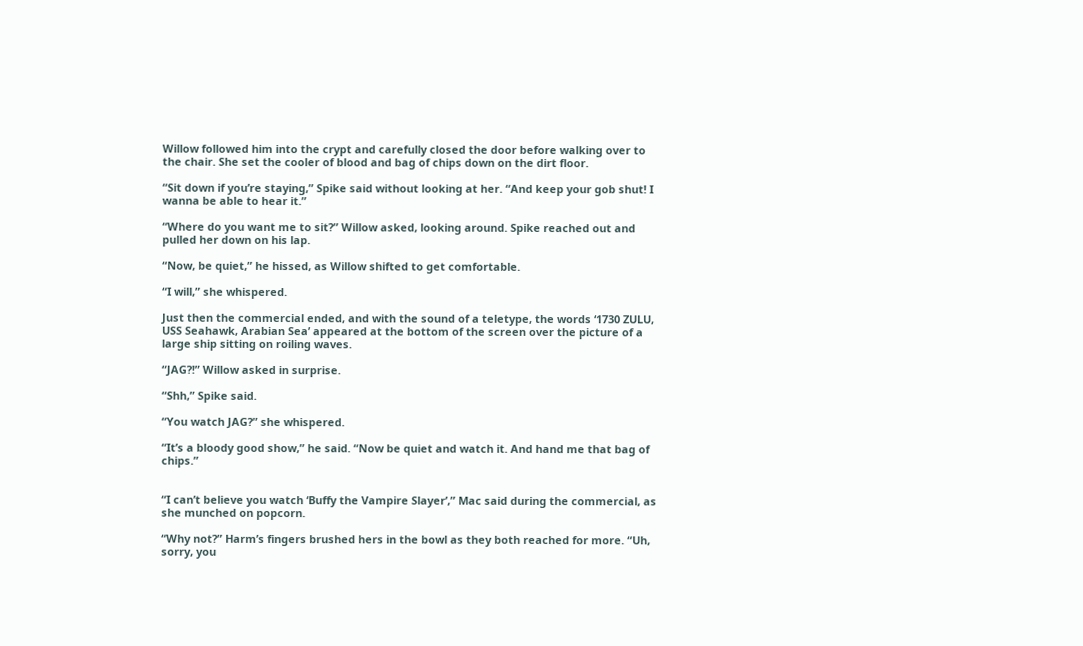Willow followed him into the crypt and carefully closed the door before walking over to the chair. She set the cooler of blood and bag of chips down on the dirt floor.

“Sit down if you’re staying,” Spike said without looking at her. “And keep your gob shut! I wanna be able to hear it.”

“Where do you want me to sit?” Willow asked, looking around. Spike reached out and pulled her down on his lap.

“Now, be quiet,” he hissed, as Willow shifted to get comfortable.

“I will,” she whispered.

Just then the commercial ended, and with the sound of a teletype, the words ‘1730 ZULU, USS Seahawk, Arabian Sea’ appeared at the bottom of the screen over the picture of a large ship sitting on roiling waves.

“JAG?!” Willow asked in surprise.

“Shh,” Spike said.

“You watch JAG?” she whispered.

“It’s a bloody good show,” he said. “Now be quiet and watch it. And hand me that bag of chips.”


“I can’t believe you watch ‘Buffy the Vampire Slayer’,” Mac said during the commercial, as she munched on popcorn.

“Why not?” Harm’s fingers brushed hers in the bowl as they both reached for more. “Uh, sorry, you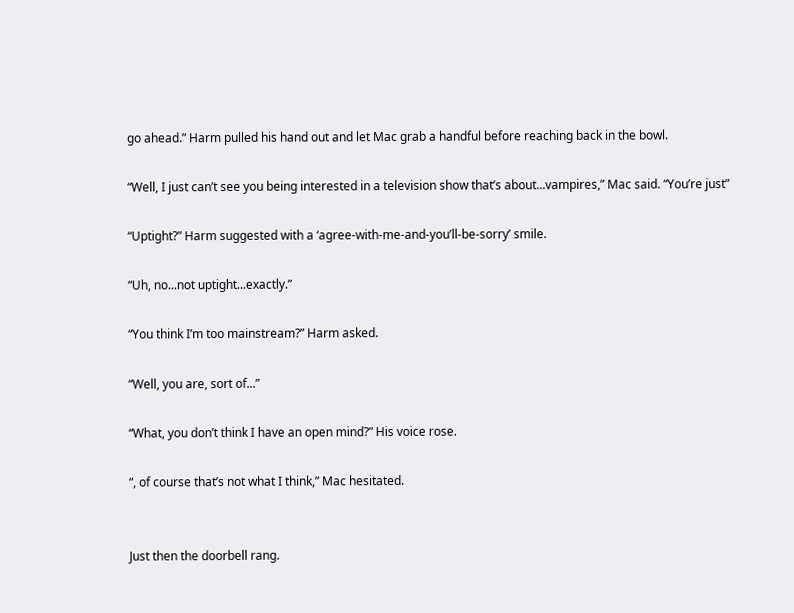go ahead.” Harm pulled his hand out and let Mac grab a handful before reaching back in the bowl.

“Well, I just can’t see you being interested in a television show that’s about...vampires,” Mac said. “You’re just”

“Uptight?” Harm suggested with a ‘agree-with-me-and-you’ll-be-sorry’ smile.

“Uh, no...not uptight...exactly.”

“You think I’m too mainstream?” Harm asked.

“Well, you are, sort of...”

“What, you don’t think I have an open mind?” His voice rose.

“, of course that’s not what I think,” Mac hesitated.


Just then the doorbell rang.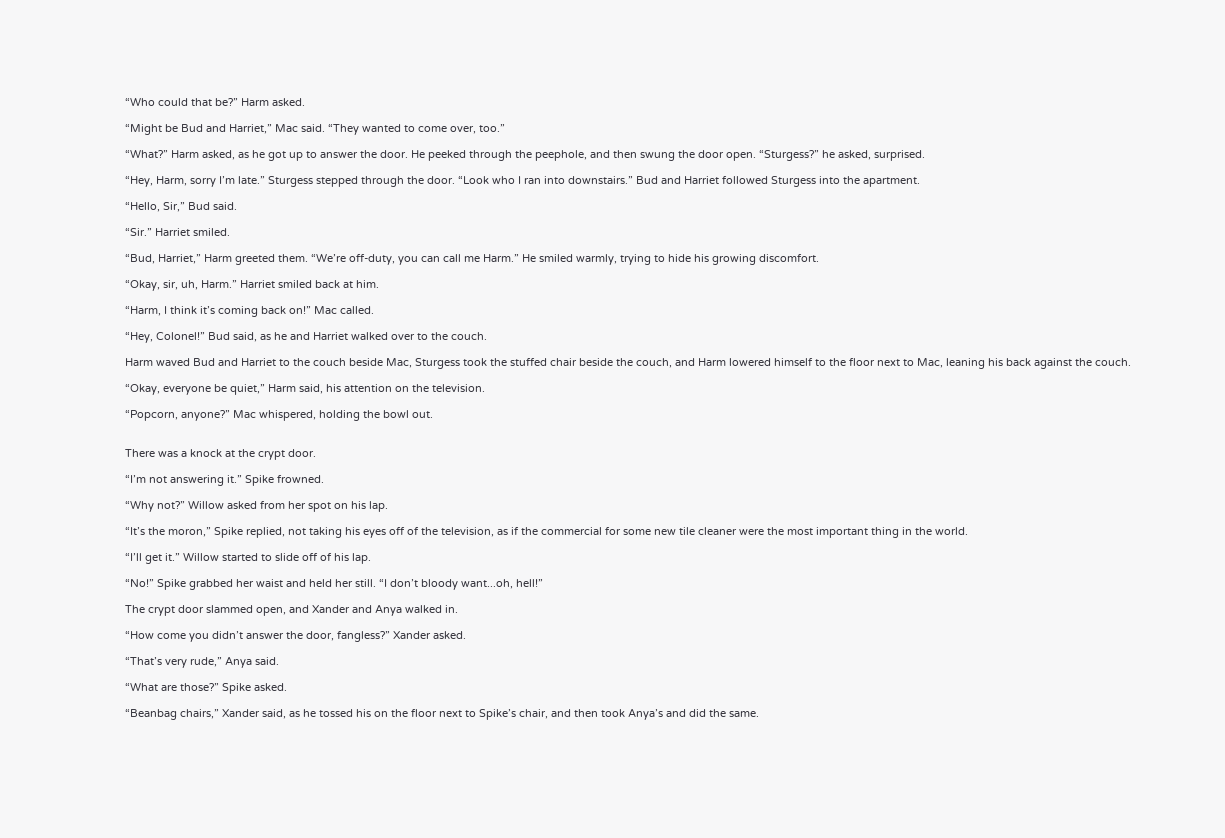“Who could that be?” Harm asked.

“Might be Bud and Harriet,” Mac said. “They wanted to come over, too.”

“What?” Harm asked, as he got up to answer the door. He peeked through the peephole, and then swung the door open. “Sturgess?” he asked, surprised.

“Hey, Harm, sorry I’m late.” Sturgess stepped through the door. “Look who I ran into downstairs.” Bud and Harriet followed Sturgess into the apartment.

“Hello, Sir,” Bud said.

“Sir.” Harriet smiled.

“Bud, Harriet,” Harm greeted them. “We’re off-duty, you can call me Harm.” He smiled warmly, trying to hide his growing discomfort.

“Okay, sir, uh, Harm.” Harriet smiled back at him.

“Harm, I think it’s coming back on!” Mac called.

“Hey, Colonel!” Bud said, as he and Harriet walked over to the couch.

Harm waved Bud and Harriet to the couch beside Mac, Sturgess took the stuffed chair beside the couch, and Harm lowered himself to the floor next to Mac, leaning his back against the couch.

“Okay, everyone be quiet,” Harm said, his attention on the television.

“Popcorn, anyone?” Mac whispered, holding the bowl out.


There was a knock at the crypt door.

“I’m not answering it.” Spike frowned.

“Why not?” Willow asked from her spot on his lap.

“It’s the moron,” Spike replied, not taking his eyes off of the television, as if the commercial for some new tile cleaner were the most important thing in the world.

“I’ll get it.” Willow started to slide off of his lap.

“No!” Spike grabbed her waist and held her still. “I don’t bloody want...oh, hell!”

The crypt door slammed open, and Xander and Anya walked in.

“How come you didn’t answer the door, fangless?” Xander asked.

“That’s very rude,” Anya said.

“What are those?” Spike asked.

“Beanbag chairs,” Xander said, as he tossed his on the floor next to Spike’s chair, and then took Anya’s and did the same.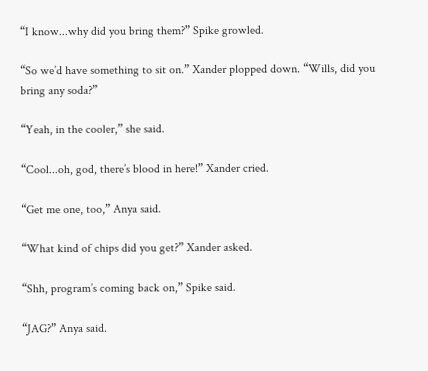“I know...why did you bring them?” Spike growled.

“So we’d have something to sit on.” Xander plopped down. “Wills, did you bring any soda?”

“Yeah, in the cooler,” she said.

“Cool...oh, god, there’s blood in here!” Xander cried.

“Get me one, too,” Anya said.

“What kind of chips did you get?” Xander asked.

“Shh, program’s coming back on,” Spike said.

“JAG?” Anya said.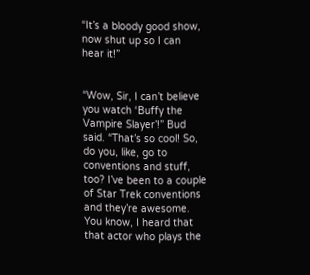“It’s a bloody good show, now shut up so I can hear it!”


“Wow, Sir, I can’t believe you watch ‘Buffy the Vampire Slayer’!” Bud said. “That’s so cool! So, do you, like, go to conventions and stuff, too? I’ve been to a couple of Star Trek conventions and they’re awesome. You know, I heard that that actor who plays the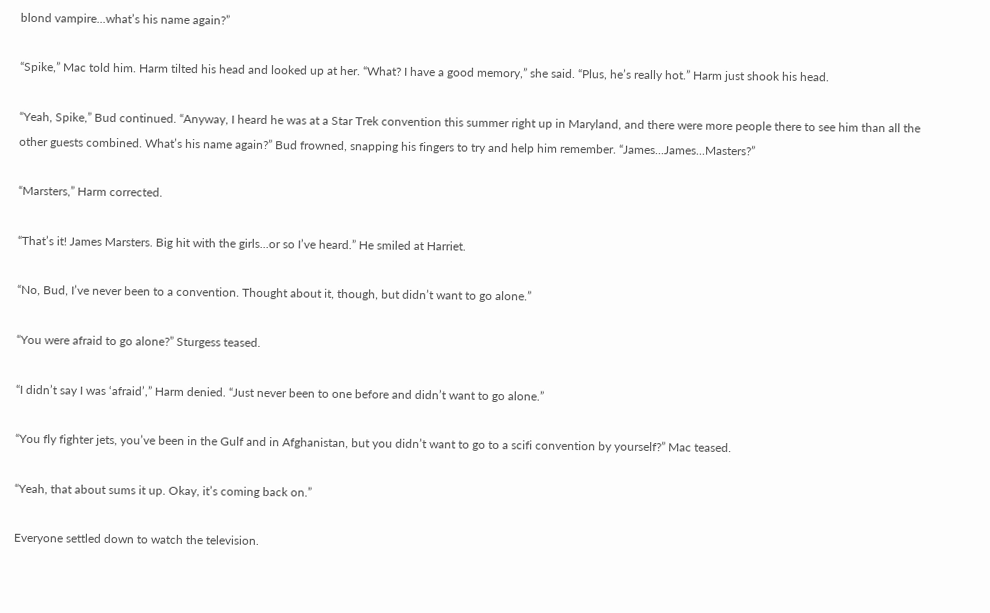blond vampire...what’s his name again?”

“Spike,” Mac told him. Harm tilted his head and looked up at her. “What? I have a good memory,” she said. “Plus, he’s really hot.” Harm just shook his head.

“Yeah, Spike,” Bud continued. “Anyway, I heard he was at a Star Trek convention this summer right up in Maryland, and there were more people there to see him than all the other guests combined. What’s his name again?” Bud frowned, snapping his fingers to try and help him remember. “James...James...Masters?”

“Marsters,” Harm corrected.

“That’s it! James Marsters. Big hit with the girls...or so I’ve heard.” He smiled at Harriet.

“No, Bud, I’ve never been to a convention. Thought about it, though, but didn’t want to go alone.”

“You were afraid to go alone?” Sturgess teased.

“I didn’t say I was ‘afraid’,” Harm denied. “Just never been to one before and didn’t want to go alone.”

“You fly fighter jets, you’ve been in the Gulf and in Afghanistan, but you didn’t want to go to a scifi convention by yourself?” Mac teased.

“Yeah, that about sums it up. Okay, it’s coming back on.”

Everyone settled down to watch the television.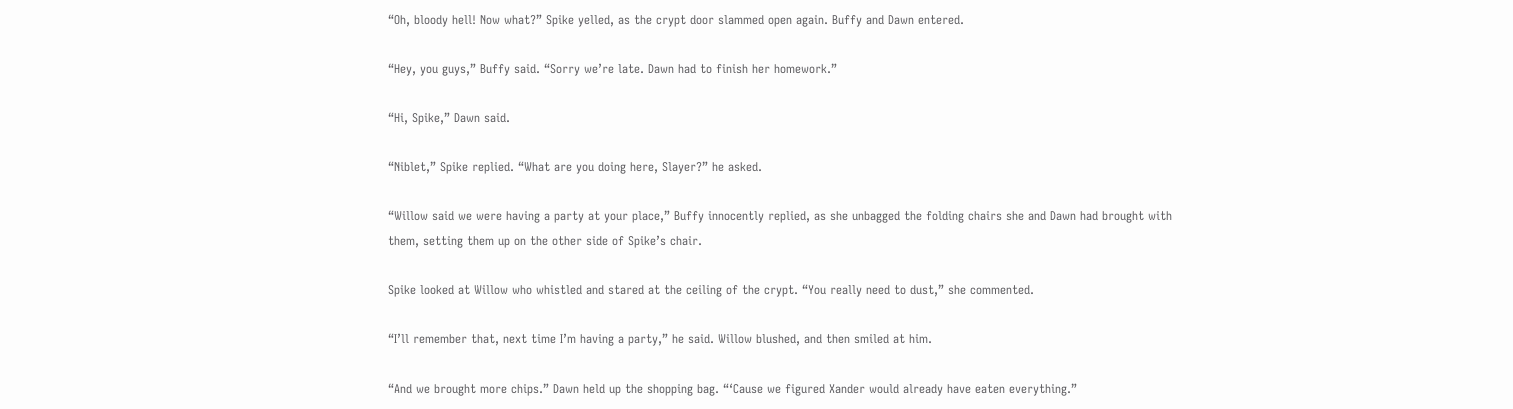“Oh, bloody hell! Now what?” Spike yelled, as the crypt door slammed open again. Buffy and Dawn entered.

“Hey, you guys,” Buffy said. “Sorry we’re late. Dawn had to finish her homework.”

“Hi, Spike,” Dawn said.

“Niblet,” Spike replied. “What are you doing here, Slayer?” he asked.

“Willow said we were having a party at your place,” Buffy innocently replied, as she unbagged the folding chairs she and Dawn had brought with them, setting them up on the other side of Spike’s chair.

Spike looked at Willow who whistled and stared at the ceiling of the crypt. “You really need to dust,” she commented.

“I’ll remember that, next time I’m having a party,” he said. Willow blushed, and then smiled at him.

“And we brought more chips.” Dawn held up the shopping bag. “‘Cause we figured Xander would already have eaten everything.”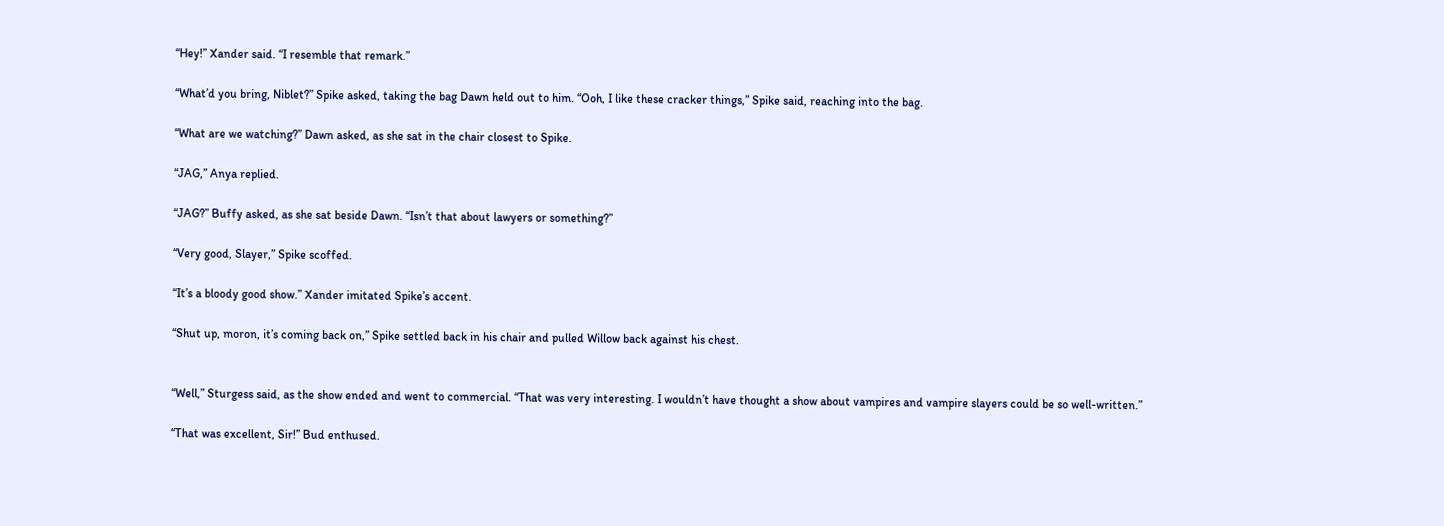“Hey!” Xander said. “I resemble that remark.”

“What’d you bring, Niblet?” Spike asked, taking the bag Dawn held out to him. “Ooh, I like these cracker things,” Spike said, reaching into the bag.

“What are we watching?” Dawn asked, as she sat in the chair closest to Spike.

“JAG,” Anya replied.

“JAG?” Buffy asked, as she sat beside Dawn. “Isn’t that about lawyers or something?”

“Very good, Slayer,” Spike scoffed.

“It’s a bloody good show.” Xander imitated Spike’s accent.

“Shut up, moron, it’s coming back on,” Spike settled back in his chair and pulled Willow back against his chest.


“Well,” Sturgess said, as the show ended and went to commercial. “That was very interesting. I wouldn’t have thought a show about vampires and vampire slayers could be so well-written.”

“That was excellent, Sir!” Bud enthused.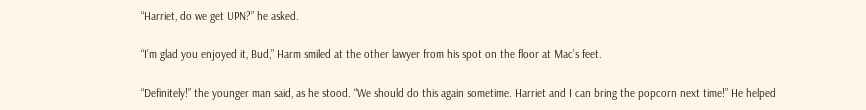“Harriet, do we get UPN?” he asked.

“I’m glad you enjoyed it, Bud,” Harm smiled at the other lawyer from his spot on the floor at Mac’s feet.

“Definitely!” the younger man said, as he stood. “We should do this again sometime. Harriet and I can bring the popcorn next time!” He helped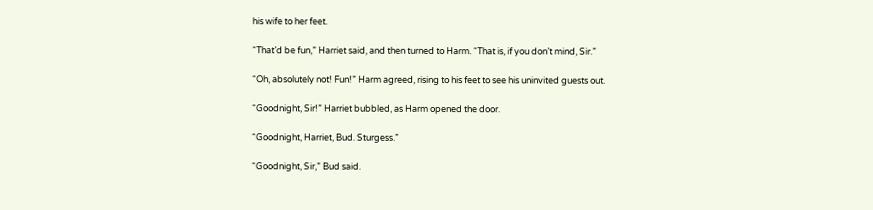his wife to her feet.

“That’d be fun,” Harriet said, and then turned to Harm. “That is, if you don’t mind, Sir.”

“Oh, absolutely not! Fun!” Harm agreed, rising to his feet to see his uninvited guests out.

“Goodnight, Sir!” Harriet bubbled, as Harm opened the door.

“Goodnight, Harriet, Bud. Sturgess.”

“Goodnight, Sir,” Bud said.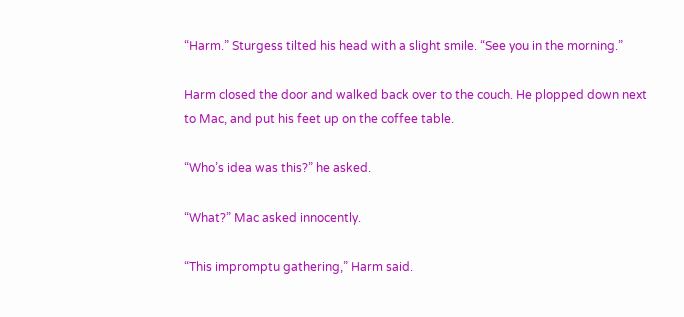“Harm.” Sturgess tilted his head with a slight smile. “See you in the morning.”

Harm closed the door and walked back over to the couch. He plopped down next to Mac, and put his feet up on the coffee table.

“Who’s idea was this?” he asked.

“What?” Mac asked innocently.

“This impromptu gathering,” Harm said.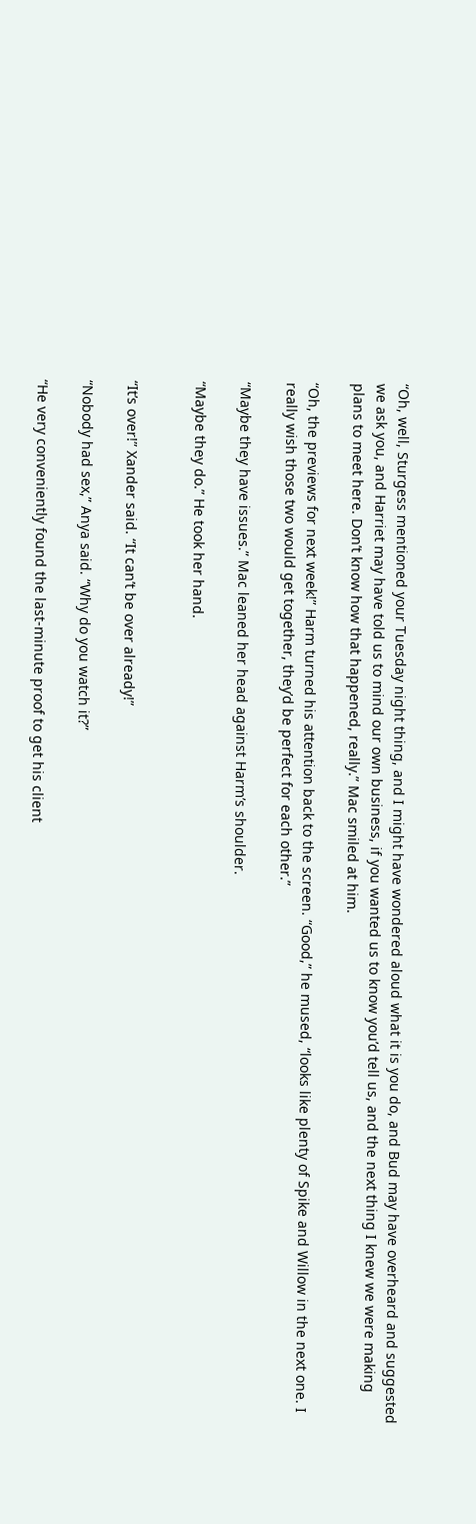“Oh, well, Sturgess mentioned your Tuesday night thing, and I might have wondered aloud what it is you do, and Bud may have overheard and suggested we ask you, and Harriet may have told us to mind our own business, if you wanted us to know you’d tell us, and the next thing I knew we were making plans to meet here. Don’t know how that happened, really.” Mac smiled at him.

“Oh, the previews for next week!” Harm turned his attention back to the screen. “Good,” he mused, “looks like plenty of Spike and Willow in the next one. I really wish those two would get together, they’d be perfect for each other.”

“Maybe they have issues.” Mac leaned her head against Harm’s shoulder.

“Maybe they do.” He took her hand.


“It’s over!” Xander said. “It can’t be over already!”

“Nobody had sex,” Anya said. “Why do you watch it?”

“He very conveniently found the last-minute proof to get his client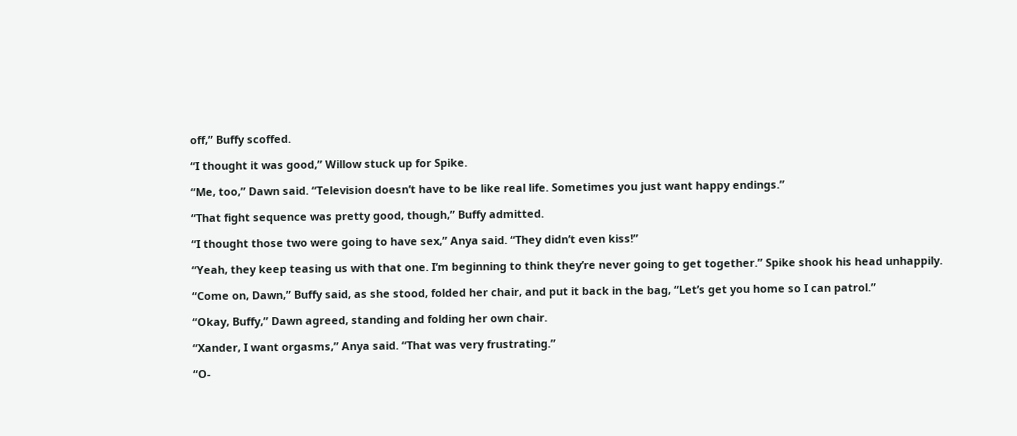off,” Buffy scoffed.

“I thought it was good,” Willow stuck up for Spike.

“Me, too,” Dawn said. “Television doesn’t have to be like real life. Sometimes you just want happy endings.”

“That fight sequence was pretty good, though,” Buffy admitted.

“I thought those two were going to have sex,” Anya said. “They didn’t even kiss!”

“Yeah, they keep teasing us with that one. I’m beginning to think they’re never going to get together.” Spike shook his head unhappily.

“Come on, Dawn,” Buffy said, as she stood, folded her chair, and put it back in the bag, “Let’s get you home so I can patrol.”

“Okay, Buffy,” Dawn agreed, standing and folding her own chair.

“Xander, I want orgasms,” Anya said. “That was very frustrating.”

“O-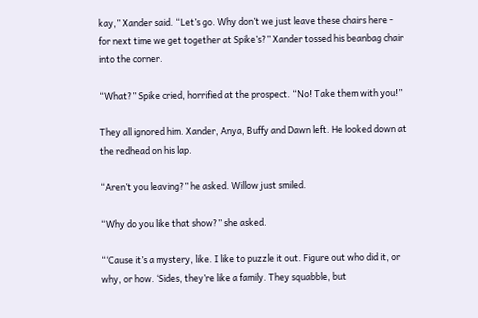kay,” Xander said. “Let’s go. Why don’t we just leave these chairs here - for next time we get together at Spike’s?” Xander tossed his beanbag chair into the corner.

“What?” Spike cried, horrified at the prospect. “No! Take them with you!”

They all ignored him. Xander, Anya, Buffy and Dawn left. He looked down at the redhead on his lap.

“Aren’t you leaving?” he asked. Willow just smiled.

“Why do you like that show?” she asked.

“‘Cause it’s a mystery, like. I like to puzzle it out. Figure out who did it, or why, or how. ‘Sides, they’re like a family. They squabble, but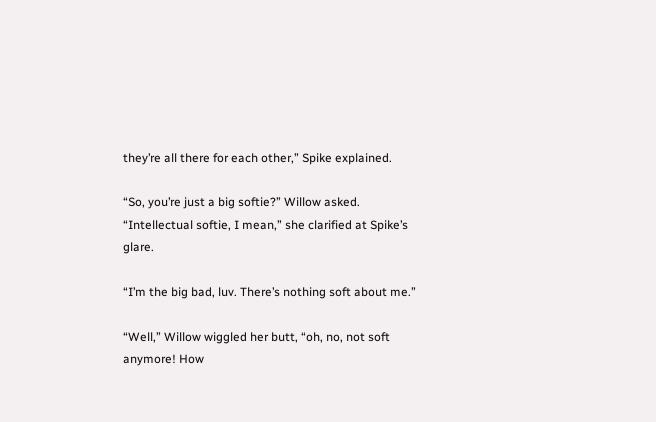they’re all there for each other,” Spike explained.

“So, you’re just a big softie?” Willow asked. “Intellectual softie, I mean,” she clarified at Spike’s glare.

“I’m the big bad, luv. There’s nothing soft about me.”

“Well,” Willow wiggled her butt, “oh, no, not soft anymore! How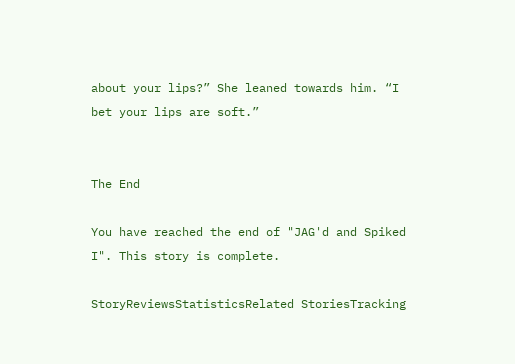about your lips?” She leaned towards him. “I bet your lips are soft.”


The End

You have reached the end of "JAG'd and Spiked I". This story is complete.

StoryReviewsStatisticsRelated StoriesTracking